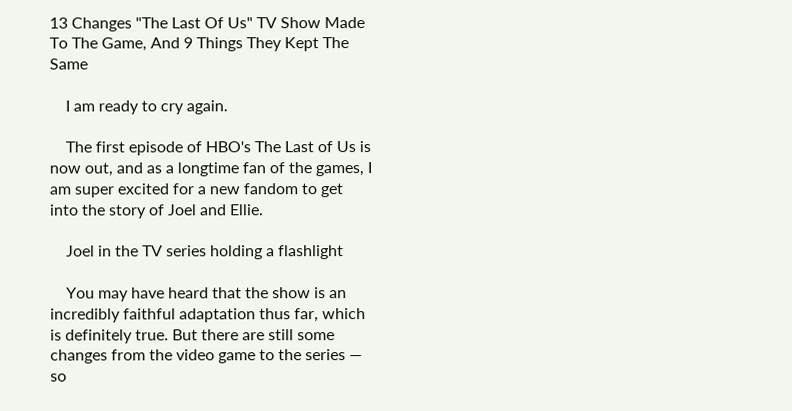13 Changes "The Last Of Us" TV Show Made To The Game, And 9 Things They Kept The Same

    I am ready to cry again.

    The first episode of HBO's The Last of Us is now out, and as a longtime fan of the games, I am super excited for a new fandom to get into the story of Joel and Ellie.

    Joel in the TV series holding a flashlight

    You may have heard that the show is an incredibly faithful adaptation thus far, which is definitely true. But there are still some changes from the video game to the series — so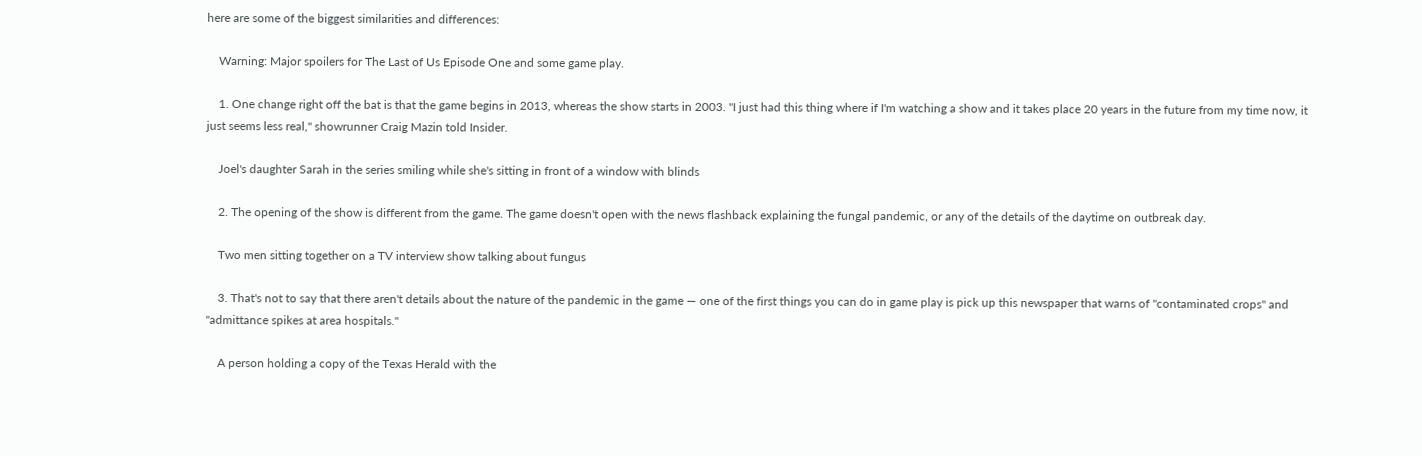here are some of the biggest similarities and differences:

    Warning: Major spoilers for The Last of Us Episode One and some game play.

    1. One change right off the bat is that the game begins in 2013, whereas the show starts in 2003. "I just had this thing where if I'm watching a show and it takes place 20 years in the future from my time now, it just seems less real," showrunner Craig Mazin told Insider.

    Joel's daughter Sarah in the series smiling while she's sitting in front of a window with blinds

    2. The opening of the show is different from the game. The game doesn't open with the news flashback explaining the fungal pandemic, or any of the details of the daytime on outbreak day.

    Two men sitting together on a TV interview show talking about fungus

    3. That's not to say that there aren't details about the nature of the pandemic in the game — one of the first things you can do in game play is pick up this newspaper that warns of "contaminated crops" and "admittance spikes at area hospitals."

    A person holding a copy of the Texas Herald with the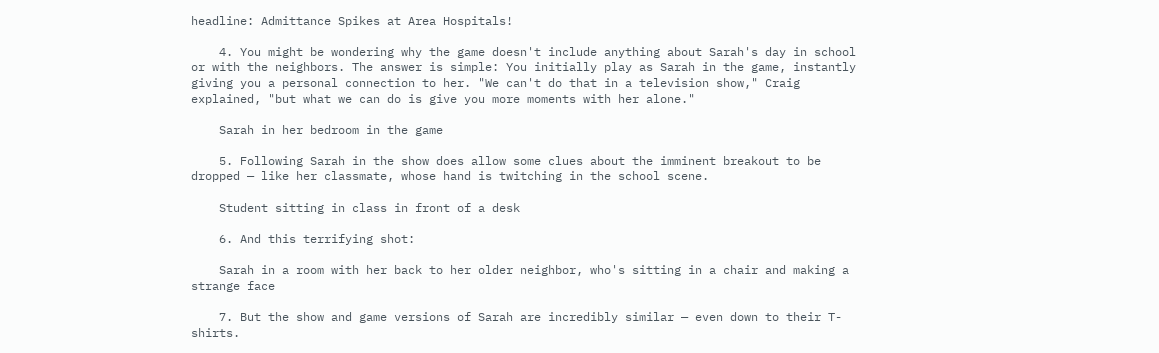headline: Admittance Spikes at Area Hospitals!

    4. You might be wondering why the game doesn't include anything about Sarah's day in school or with the neighbors. The answer is simple: You initially play as Sarah in the game, instantly giving you a personal connection to her. "We can't do that in a television show," Craig explained, "but what we can do is give you more moments with her alone."

    Sarah in her bedroom in the game

    5. Following Sarah in the show does allow some clues about the imminent breakout to be dropped — like her classmate, whose hand is twitching in the school scene.

    Student sitting in class in front of a desk

    6. And this terrifying shot:

    Sarah in a room with her back to her older neighbor, who's sitting in a chair and making a strange face

    7. But the show and game versions of Sarah are incredibly similar — even down to their T-shirts.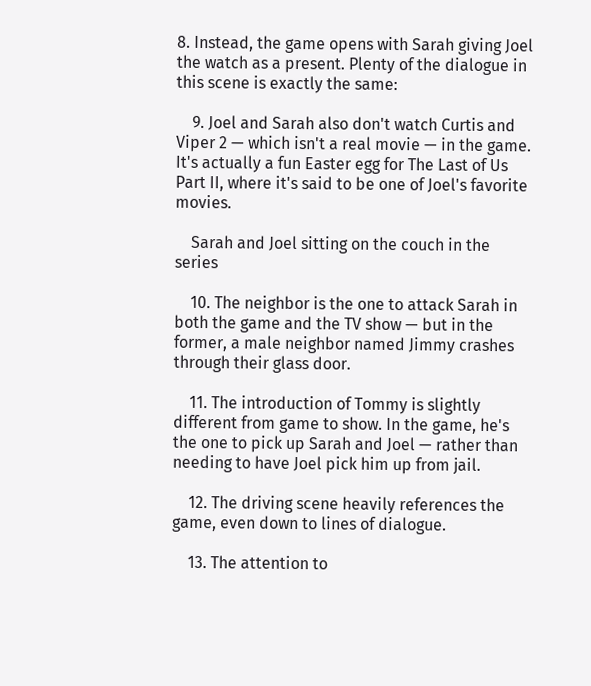8. Instead, the game opens with Sarah giving Joel the watch as a present. Plenty of the dialogue in this scene is exactly the same:

    9. Joel and Sarah also don't watch Curtis and Viper 2 — which isn't a real movie — in the game. It's actually a fun Easter egg for The Last of Us Part II, where it's said to be one of Joel's favorite movies.

    Sarah and Joel sitting on the couch in the series

    10. The neighbor is the one to attack Sarah in both the game and the TV show — but in the former, a male neighbor named Jimmy crashes through their glass door.

    11. The introduction of Tommy is slightly different from game to show. In the game, he's the one to pick up Sarah and Joel — rather than needing to have Joel pick him up from jail.

    12. The driving scene heavily references the game, even down to lines of dialogue.

    13. The attention to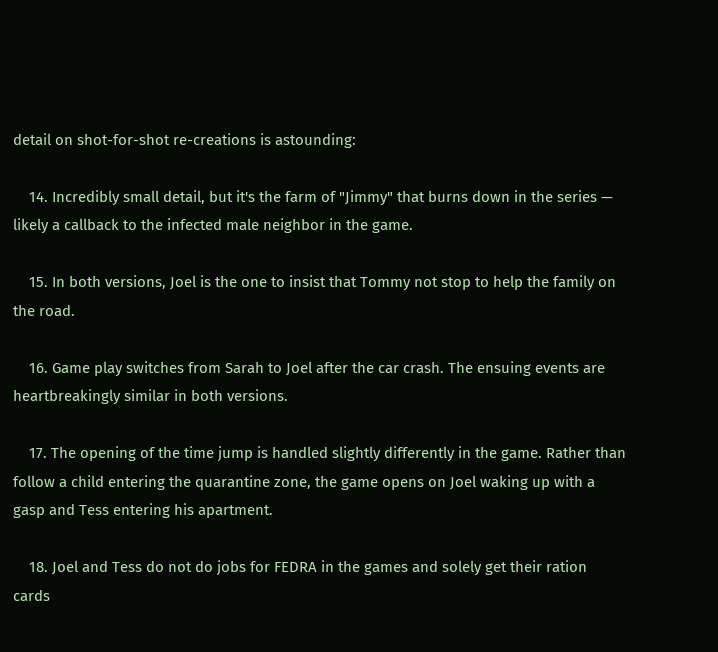detail on shot-for-shot re-creations is astounding:

    14. Incredibly small detail, but it's the farm of "Jimmy" that burns down in the series — likely a callback to the infected male neighbor in the game.

    15. In both versions, Joel is the one to insist that Tommy not stop to help the family on the road.

    16. Game play switches from Sarah to Joel after the car crash. The ensuing events are heartbreakingly similar in both versions.

    17. The opening of the time jump is handled slightly differently in the game. Rather than follow a child entering the quarantine zone, the game opens on Joel waking up with a gasp and Tess entering his apartment.

    18. Joel and Tess do not do jobs for FEDRA in the games and solely get their ration cards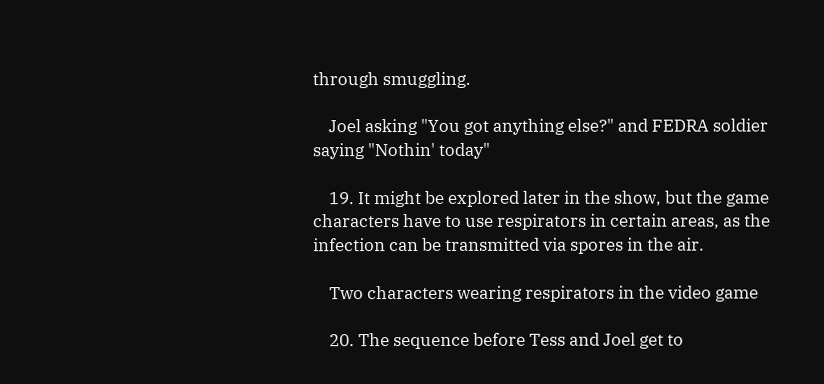through smuggling.

    Joel asking "You got anything else?" and FEDRA soldier saying "Nothin' today"

    19. It might be explored later in the show, but the game characters have to use respirators in certain areas, as the infection can be transmitted via spores in the air.

    Two characters wearing respirators in the video game

    20. The sequence before Tess and Joel get to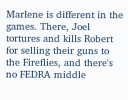Marlene is different in the games. There, Joel tortures and kills Robert for selling their guns to the Fireflies, and there's no FEDRA middle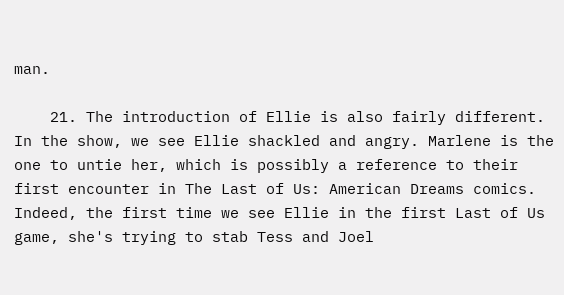man.

    21. The introduction of Ellie is also fairly different. In the show, we see Ellie shackled and angry. Marlene is the one to untie her, which is possibly a reference to their first encounter in The Last of Us: American Dreams comics. Indeed, the first time we see Ellie in the first Last of Us game, she's trying to stab Tess and Joel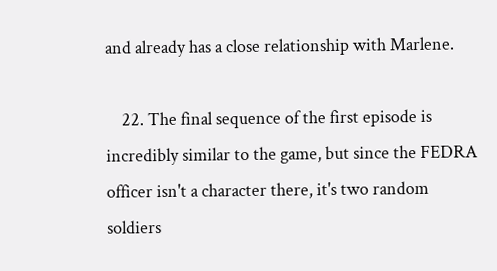and already has a close relationship with Marlene.

    22. The final sequence of the first episode is incredibly similar to the game, but since the FEDRA officer isn't a character there, it's two random soldiers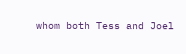whom both Tess and Joel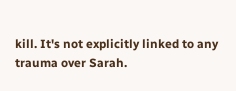kill. It's not explicitly linked to any trauma over Sarah.